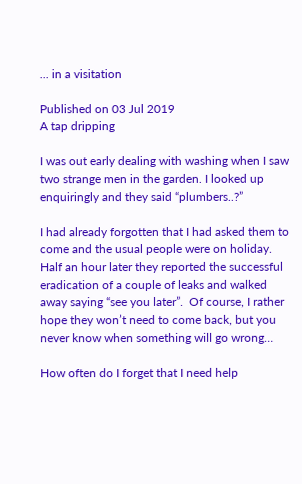... in a visitation

Published on 03 Jul 2019
A tap dripping

I was out early dealing with washing when I saw two strange men in the garden. I looked up enquiringly and they said “plumbers..?”

I had already forgotten that I had asked them to come and the usual people were on holiday.  Half an hour later they reported the successful eradication of a couple of leaks and walked away saying “see you later”.  Of course, I rather hope they won’t need to come back, but you never know when something will go wrong…

How often do I forget that I need help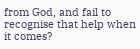from God, and fail to recognise that help when it comes?